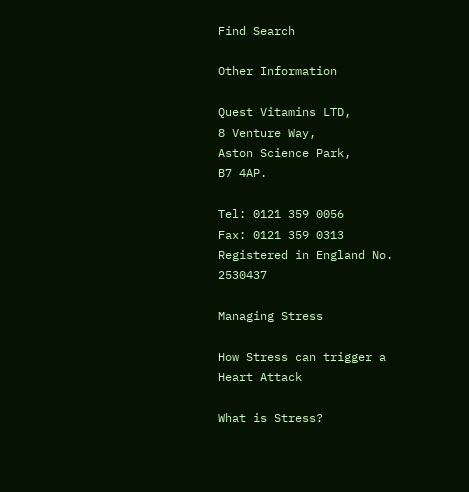Find Search

Other Information

Quest Vitamins LTD,
8 Venture Way,
Aston Science Park,
B7 4AP.

Tel: 0121 359 0056
Fax: 0121 359 0313
Registered in England No. 2530437

Managing Stress

How Stress can trigger a Heart Attack

What is Stress?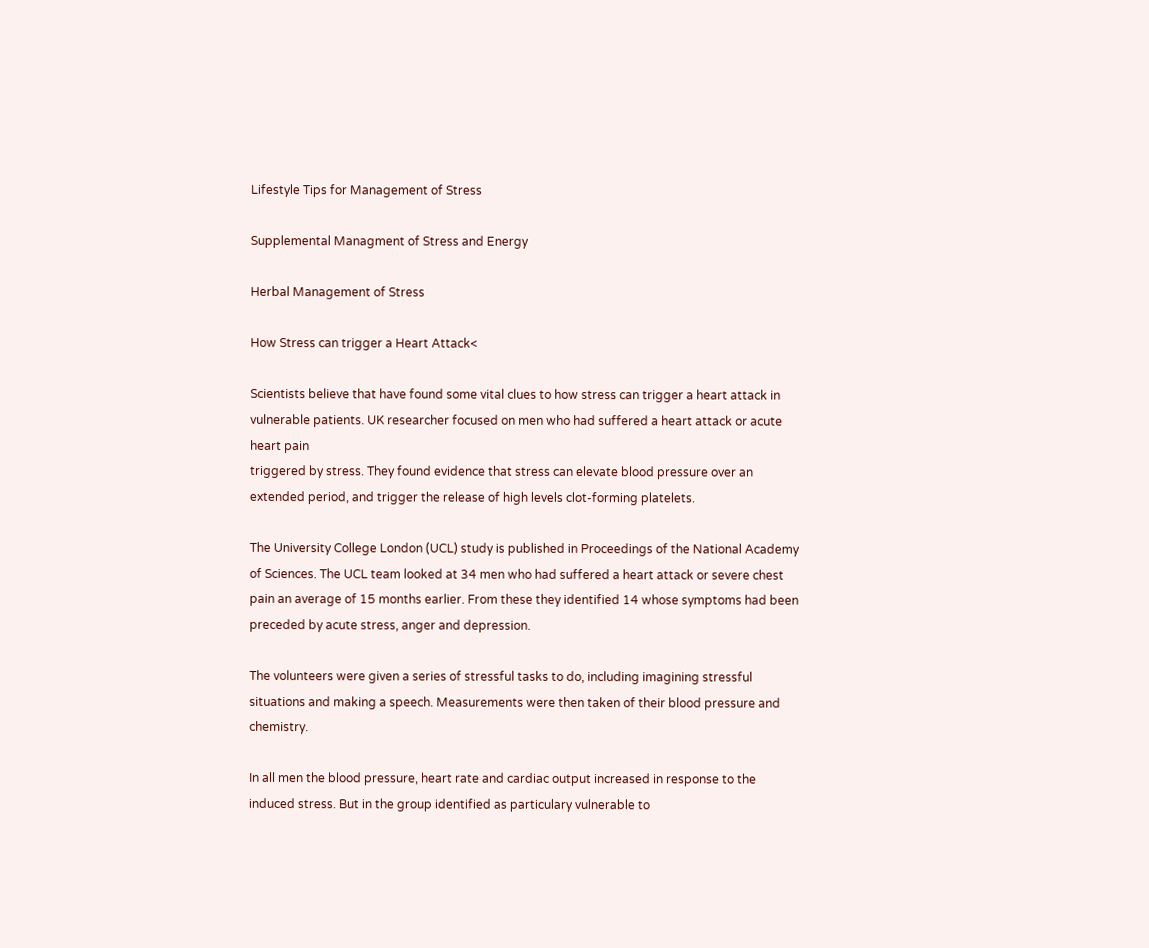Lifestyle Tips for Management of Stress

Supplemental Managment of Stress and Energy

Herbal Management of Stress

How Stress can trigger a Heart Attack<

Scientists believe that have found some vital clues to how stress can trigger a heart attack in vulnerable patients. UK researcher focused on men who had suffered a heart attack or acute heart pain
triggered by stress. They found evidence that stress can elevate blood pressure over an extended period, and trigger the release of high levels clot-forming platelets.

The University College London (UCL) study is published in Proceedings of the National Academy of Sciences. The UCL team looked at 34 men who had suffered a heart attack or severe chest pain an average of 15 months earlier. From these they identified 14 whose symptoms had been preceded by acute stress, anger and depression.

The volunteers were given a series of stressful tasks to do, including imagining stressful situations and making a speech. Measurements were then taken of their blood pressure and chemistry.

In all men the blood pressure, heart rate and cardiac output increased in response to the induced stress. But in the group identified as particulary vulnerable to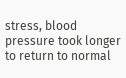stress, blood pressure took longer to return to normal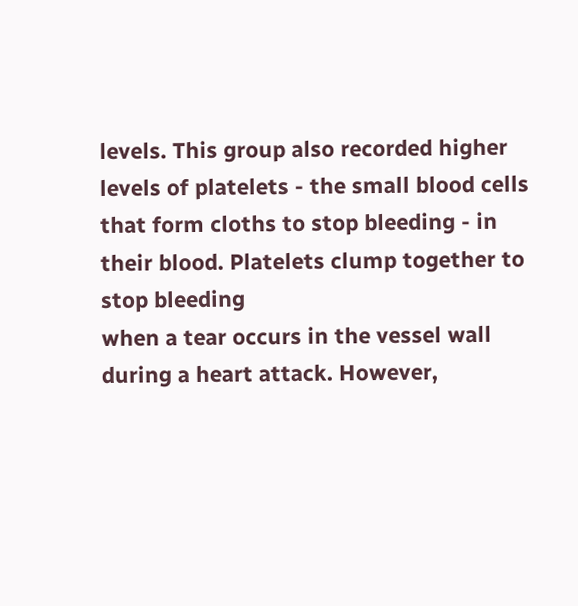levels. This group also recorded higher levels of platelets - the small blood cells that form cloths to stop bleeding - in their blood. Platelets clump together to stop bleeding
when a tear occurs in the vessel wall during a heart attack. However,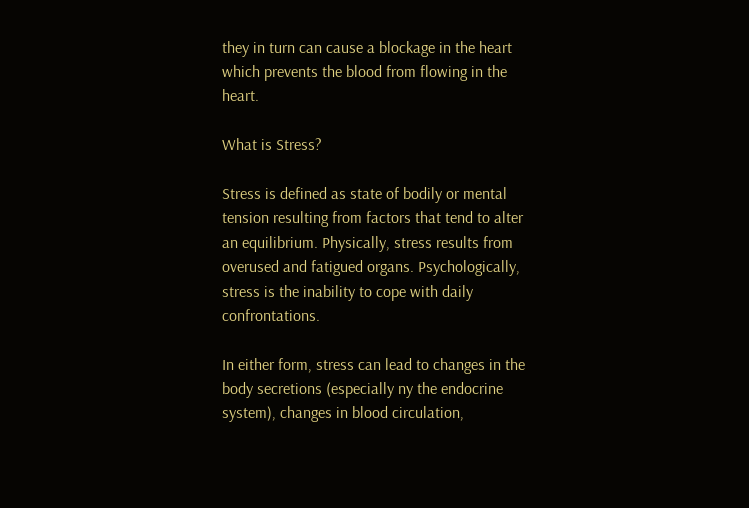they in turn can cause a blockage in the heart which prevents the blood from flowing in the heart.

What is Stress?

Stress is defined as state of bodily or mental tension resulting from factors that tend to alter an equilibrium. Physically, stress results from overused and fatigued organs. Psychologically, stress is the inability to cope with daily confrontations.

In either form, stress can lead to changes in the body secretions (especially ny the endocrine system), changes in blood circulation,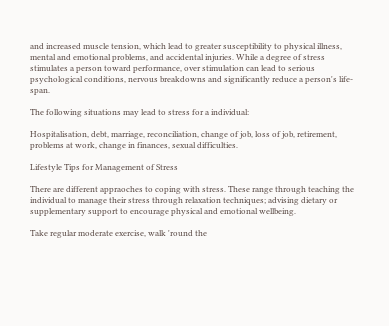and increased muscle tension, which lead to greater susceptibility to physical illness, mental and emotional problems, and accidental injuries. While a degree of stress stimulates a person toward performance, over stimulation can lead to serious psychological conditions, nervous breakdowns and significantly reduce a person's life-span.

The following situations may lead to stress for a individual:

Hospitalisation, debt, marriage, reconciliation, change of job, loss of job, retirement, problems at work, change in finances, sexual difficulties.

Lifestyle Tips for Management of Stress

There are different appraoches to coping with stress. These range through teaching the individual to manage their stress through relaxation techniques; advising dietary or supplementary support to encourage physical and emotional wellbeing.

Take regular moderate exercise, walk 'round the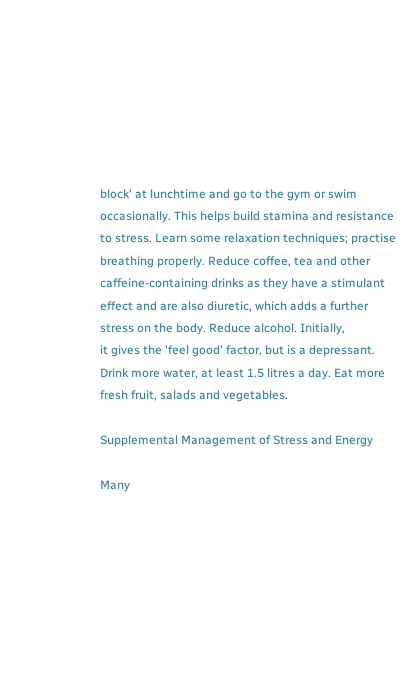block' at lunchtime and go to the gym or swim occasionally. This helps build stamina and resistance to stress. Learn some relaxation techniques; practise breathing properly. Reduce coffee, tea and other caffeine-containing drinks as they have a stimulant effect and are also diuretic, which adds a further stress on the body. Reduce alcohol. Initially,
it gives the 'feel good' factor, but is a depressant. Drink more water, at least 1.5 litres a day. Eat more fresh fruit, salads and vegetables.

Supplemental Management of Stress and Energy

Many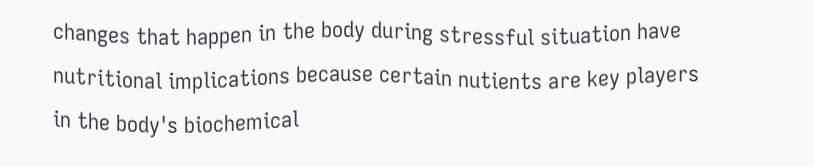changes that happen in the body during stressful situation have nutritional implications because certain nutients are key players in the body's biochemical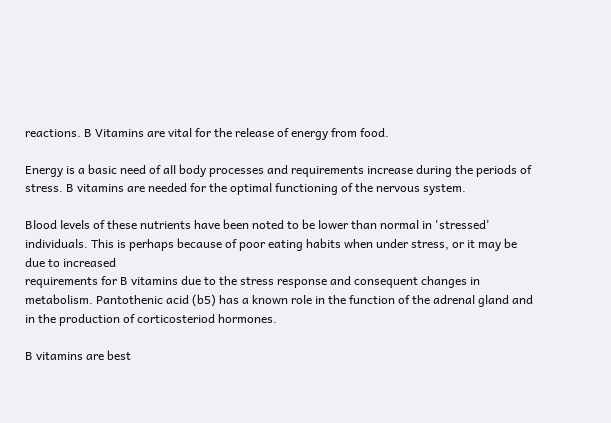reactions. B Vitamins are vital for the release of energy from food.

Energy is a basic need of all body processes and requirements increase during the periods of stress. B vitamins are needed for the optimal functioning of the nervous system.

Blood levels of these nutrients have been noted to be lower than normal in 'stressed' individuals. This is perhaps because of poor eating habits when under stress, or it may be due to increased
requirements for B vitamins due to the stress response and consequent changes in metabolism. Pantothenic acid (b5) has a known role in the function of the adrenal gland and in the production of corticosteriod hormones.

B vitamins are best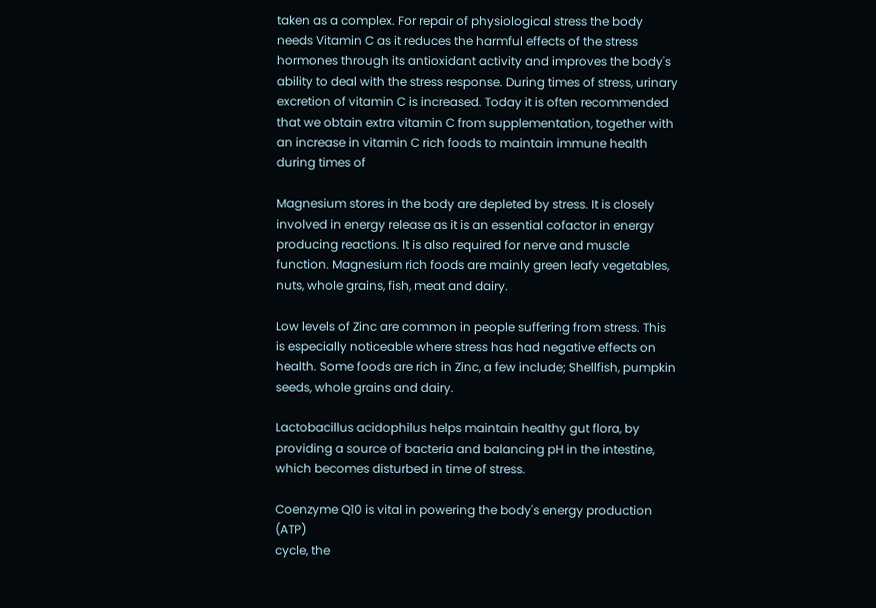taken as a complex. For repair of physiological stress the body needs Vitamin C as it reduces the harmful effects of the stress hormones through its antioxidant activity and improves the body's ability to deal with the stress response. During times of stress, urinary excretion of vitamin C is increased. Today it is often recommended that we obtain extra vitamin C from supplementation, together with an increase in vitamin C rich foods to maintain immune health during times of

Magnesium stores in the body are depleted by stress. It is closely
involved in energy release as it is an essential cofactor in energy producing reactions. It is also required for nerve and muscle function. Magnesium rich foods are mainly green leafy vegetables, nuts, whole grains, fish, meat and dairy.

Low levels of Zinc are common in people suffering from stress. This is especially noticeable where stress has had negative effects on health. Some foods are rich in Zinc, a few include; Shellfish, pumpkin seeds, whole grains and dairy.

Lactobacillus acidophilus helps maintain healthy gut flora, by providing a source of bacteria and balancing pH in the intestine, which becomes disturbed in time of stress.

Coenzyme Q10 is vital in powering the body's energy production (ATP)
cycle, the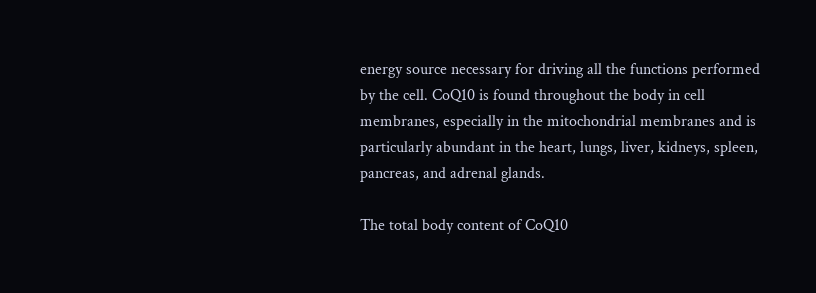energy source necessary for driving all the functions performed by the cell. CoQ10 is found throughout the body in cell membranes, especially in the mitochondrial membranes and is particularly abundant in the heart, lungs, liver, kidneys, spleen, pancreas, and adrenal glands.

The total body content of CoQ10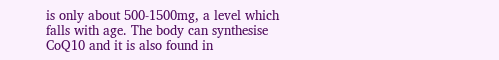is only about 500-1500mg, a level which falls with age. The body can synthesise CoQ10 and it is also found in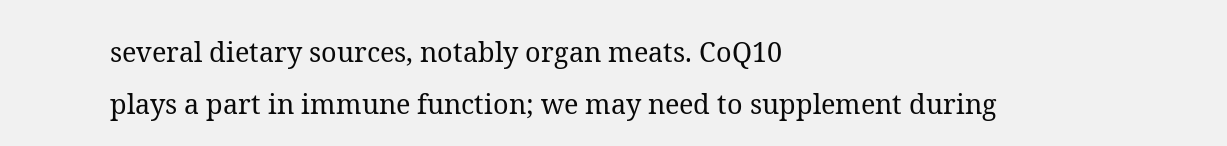several dietary sources, notably organ meats. CoQ10
plays a part in immune function; we may need to supplement during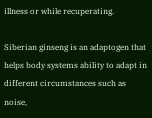illness or while recuperating.

Siberian ginseng is an adaptogen that helps body systems ability to adapt in different circumstances such as noise,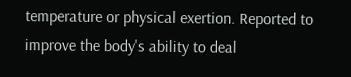temperature or physical exertion. Reported to improve the body's ability to deal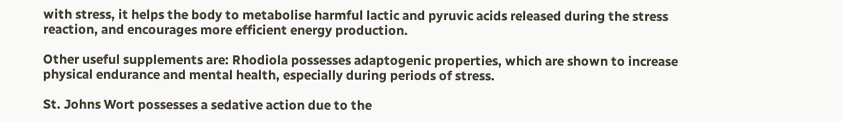with stress, it helps the body to metabolise harmful lactic and pyruvic acids released during the stress reaction, and encourages more efficient energy production.

Other useful supplements are: Rhodiola possesses adaptogenic properties, which are shown to increase physical endurance and mental health, especially during periods of stress.

St. Johns Wort possesses a sedative action due to the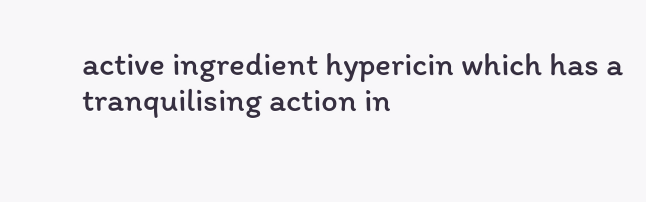active ingredient hypericin which has a tranquilising action in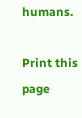humans.

Print this page